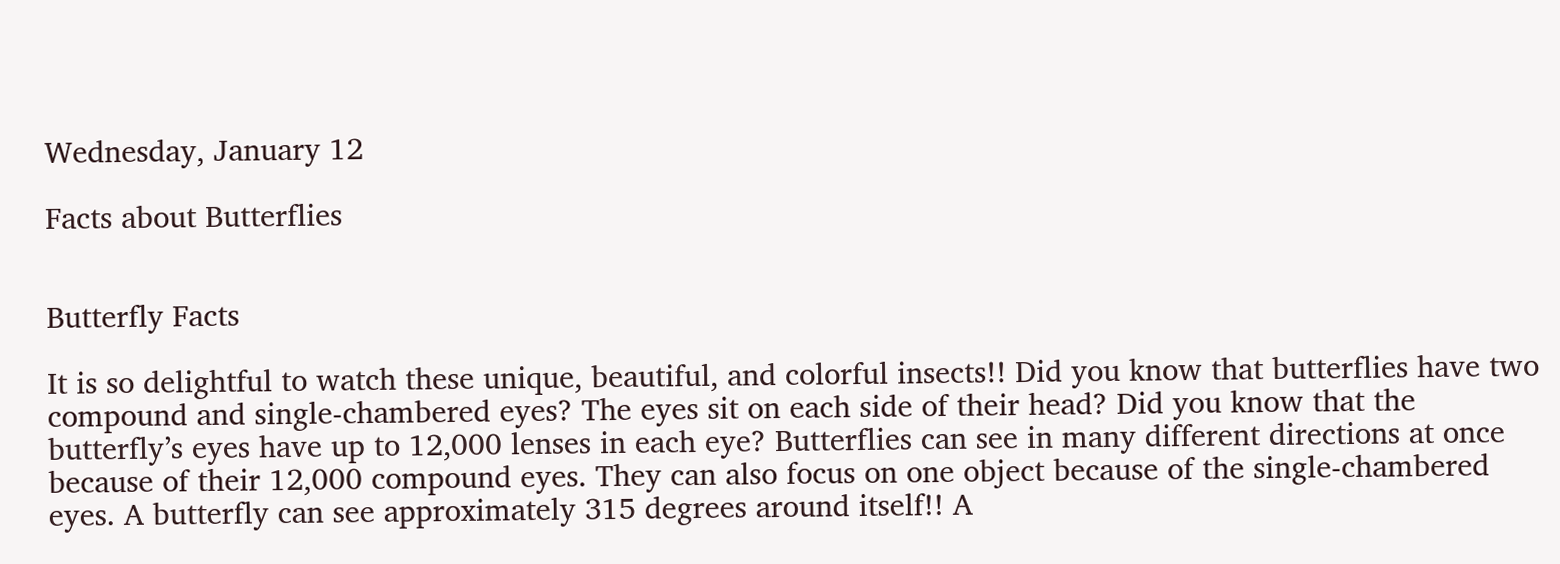Wednesday, January 12

Facts about Butterflies


Butterfly Facts

It is so delightful to watch these unique, beautiful, and colorful insects!! Did you know that butterflies have two compound and single-chambered eyes? The eyes sit on each side of their head? Did you know that the butterfly’s eyes have up to 12,000 lenses in each eye? Butterflies can see in many different directions at once because of their 12,000 compound eyes. They can also focus on one object because of the single-chambered eyes. A butterfly can see approximately 315 degrees around itself!! A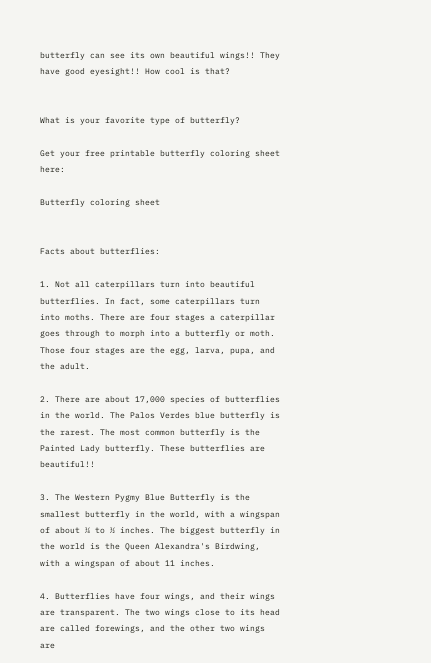butterfly can see its own beautiful wings!! They have good eyesight!! How cool is that?


What is your favorite type of butterfly?

Get your free printable butterfly coloring sheet here:

Butterfly coloring sheet


Facts about butterflies:

1. Not all caterpillars turn into beautiful butterflies. In fact, some caterpillars turn into moths. There are four stages a caterpillar goes through to morph into a butterfly or moth. Those four stages are the egg, larva, pupa, and the adult.

2. There are about 17,000 species of butterflies in the world. The Palos Verdes blue butterfly is the rarest. The most common butterfly is the Painted Lady butterfly. These butterflies are beautiful!!

3. The Western Pygmy Blue Butterfly is the smallest butterfly in the world, with a wingspan of about ¼ to ½ inches. The biggest butterfly in the world is the Queen Alexandra's Birdwing, with a wingspan of about 11 inches.

4. Butterflies have four wings, and their wings are transparent. The two wings close to its head are called forewings, and the other two wings are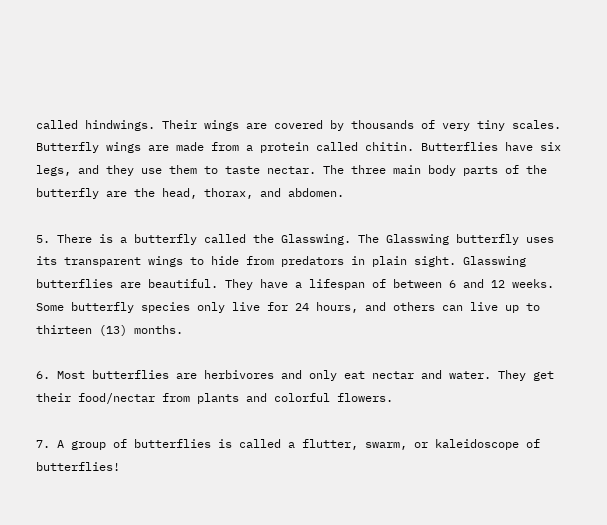called hindwings. Their wings are covered by thousands of very tiny scales. Butterfly wings are made from a protein called chitin. Butterflies have six legs, and they use them to taste nectar. The three main body parts of the butterfly are the head, thorax, and abdomen.

5. There is a butterfly called the Glasswing. The Glasswing butterfly uses its transparent wings to hide from predators in plain sight. Glasswing butterflies are beautiful. They have a lifespan of between 6 and 12 weeks. Some butterfly species only live for 24 hours, and others can live up to thirteen (13) months.

6. Most butterflies are herbivores and only eat nectar and water. They get their food/nectar from plants and colorful flowers.

7. A group of butterflies is called a flutter, swarm, or kaleidoscope of butterflies!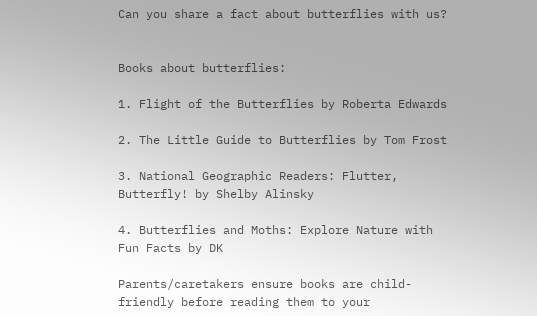Can you share a fact about butterflies with us?


Books about butterflies:

1. Flight of the Butterflies by Roberta Edwards

2. The Little Guide to Butterflies by Tom Frost

3. National Geographic Readers: Flutter, Butterfly! by Shelby Alinsky

4. Butterflies and Moths: Explore Nature with Fun Facts by DK

Parents/caretakers ensure books are child-friendly before reading them to your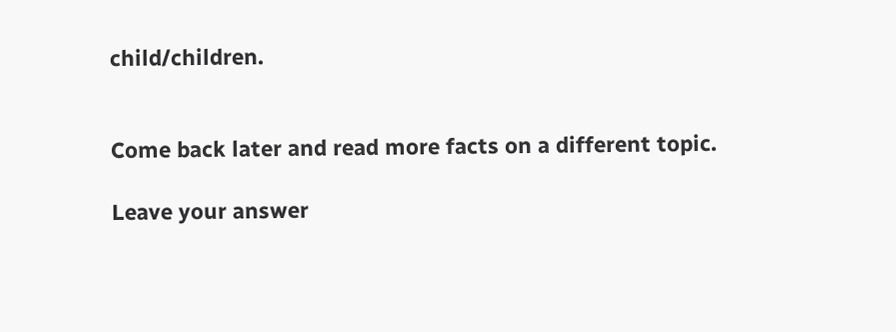child/children.


Come back later and read more facts on a different topic.

Leave your answer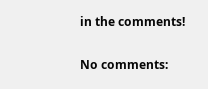in the comments!

No comments: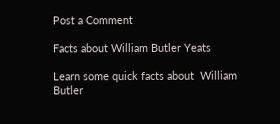Post a Comment

Facts about William Butler Yeats

Learn some quick facts about  William Butler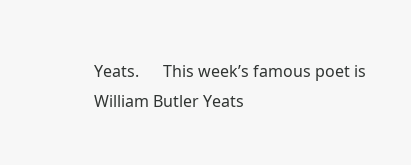Yeats.      This week’s famous poet is William Butler Yeats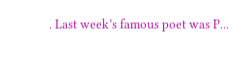. Last week’s famous poet was P...